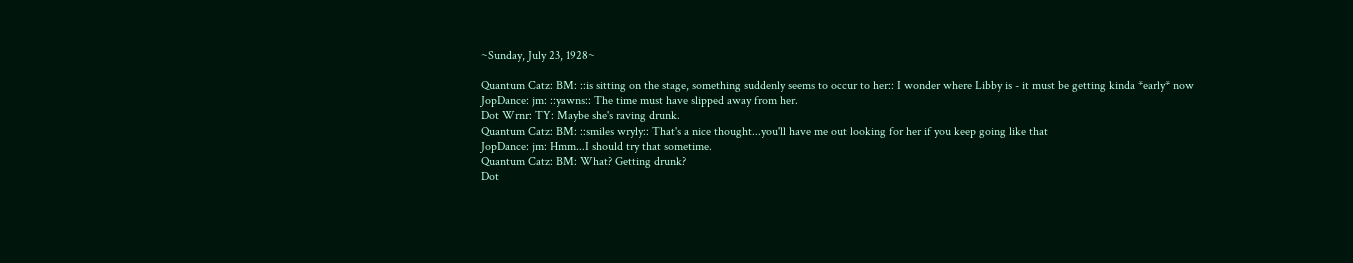~Sunday, July 23, 1928~

Quantum Catz: BM: ::is sitting on the stage, something suddenly seems to occur to her:: I wonder where Libby is - it must be getting kinda *early* now
JopDance: jm: ::yawns:: The time must have slipped away from her.
Dot Wrnr: TY: Maybe she's raving drunk.
Quantum Catz: BM: ::smiles wryly:: That's a nice thought...you'll have me out looking for her if you keep going like that
JopDance: jm: Hmm...I should try that sometime.
Quantum Catz: BM: What? Getting drunk?
Dot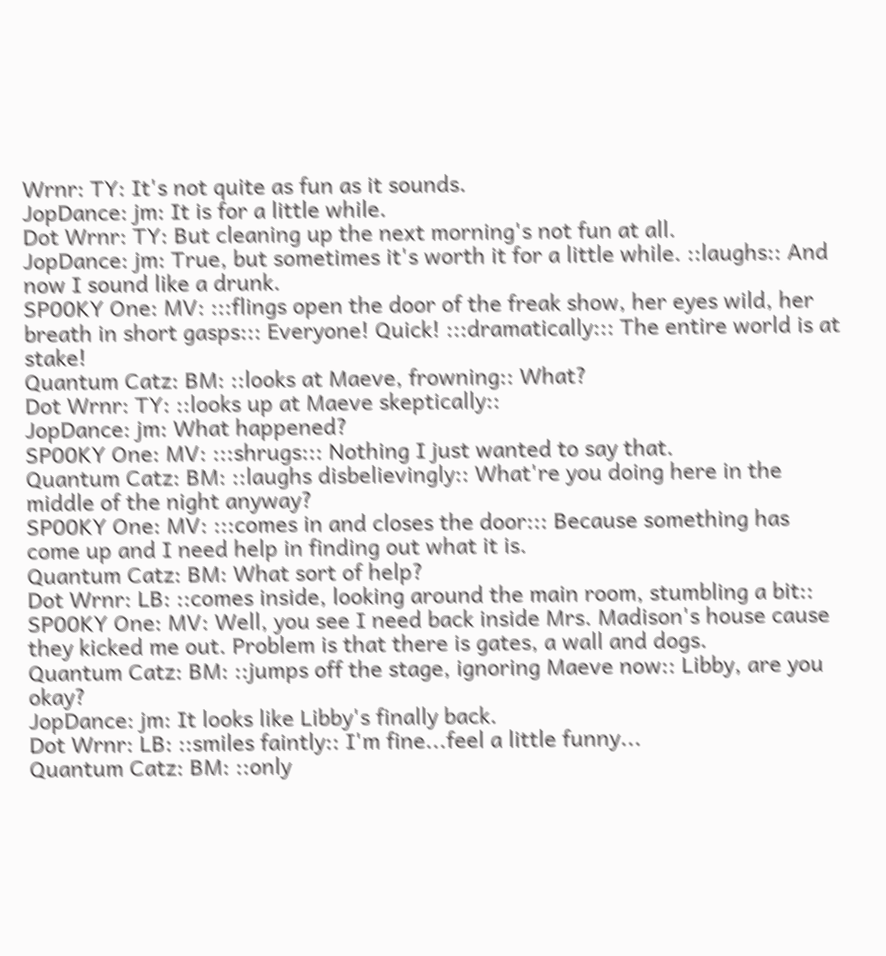Wrnr: TY: It's not quite as fun as it sounds.
JopDance: jm: It is for a little while.
Dot Wrnr: TY: But cleaning up the next morning's not fun at all.
JopDance: jm: True, but sometimes it's worth it for a little while. ::laughs:: And now I sound like a drunk.
SP00KY One: MV: :::flings open the door of the freak show, her eyes wild, her breath in short gasps::: Everyone! Quick! :::dramatically::: The entire world is at stake!
Quantum Catz: BM: ::looks at Maeve, frowning:: What?
Dot Wrnr: TY: ::looks up at Maeve skeptically::
JopDance: jm: What happened?
SP00KY One: MV: :::shrugs::: Nothing I just wanted to say that.
Quantum Catz: BM: ::laughs disbelievingly:: What're you doing here in the middle of the night anyway?
SP00KY One: MV: :::comes in and closes the door::: Because something has come up and I need help in finding out what it is.
Quantum Catz: BM: What sort of help?
Dot Wrnr: LB: ::comes inside, looking around the main room, stumbling a bit::
SP00KY One: MV: Well, you see I need back inside Mrs. Madison's house cause they kicked me out. Problem is that there is gates, a wall and dogs.
Quantum Catz: BM: ::jumps off the stage, ignoring Maeve now:: Libby, are you okay?
JopDance: jm: It looks like Libby's finally back.
Dot Wrnr: LB: ::smiles faintly:: I'm fine...feel a little funny...
Quantum Catz: BM: ::only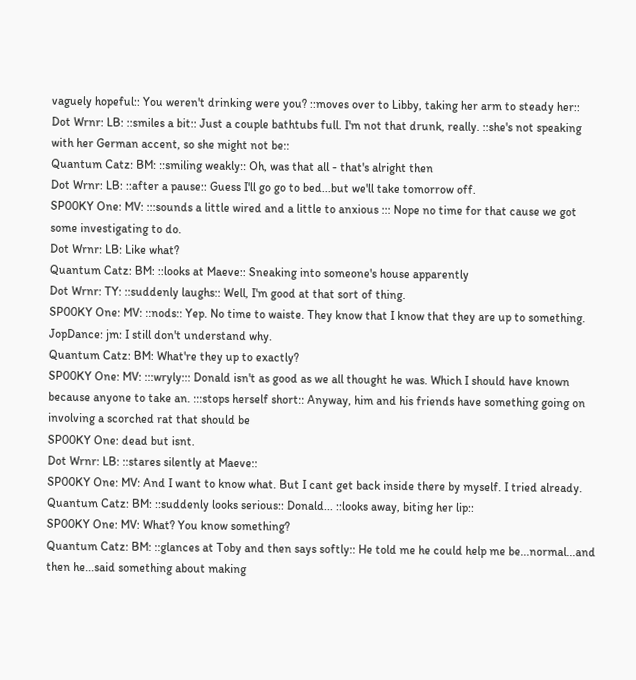vaguely hopeful:: You weren't drinking were you? ::moves over to Libby, taking her arm to steady her::
Dot Wrnr: LB: ::smiles a bit:: Just a couple bathtubs full. I'm not that drunk, really. ::she's not speaking with her German accent, so she might not be::
Quantum Catz: BM: ::smiling weakly:: Oh, was that all - that's alright then
Dot Wrnr: LB: ::after a pause:: Guess I'll go go to bed...but we'll take tomorrow off.
SP00KY One: MV: :::sounds a little wired and a little to anxious ::: Nope no time for that cause we got some investigating to do.
Dot Wrnr: LB: Like what?
Quantum Catz: BM: ::looks at Maeve:: Sneaking into someone's house apparently
Dot Wrnr: TY: ::suddenly laughs:: Well, I'm good at that sort of thing.
SP00KY One: MV: ::nods:: Yep. No time to waiste. They know that I know that they are up to something.
JopDance: jm: I still don't understand why.
Quantum Catz: BM: What're they up to exactly?
SP00KY One: MV: :::wryly::: Donald isn't as good as we all thought he was. Which I should have known because anyone to take an. :::stops herself short:: Anyway, him and his friends have something going on involving a scorched rat that should be
SP00KY One: dead but isnt.
Dot Wrnr: LB: ::stares silently at Maeve::
SP00KY One: MV: And I want to know what. But I cant get back inside there by myself. I tried already.
Quantum Catz: BM: ::suddenly looks serious:: Donald... ::looks away, biting her lip::
SP00KY One: MV: What? You know something?
Quantum Catz: BM: ::glances at Toby and then says softly:: He told me he could help me be...normal...and then he...said something about making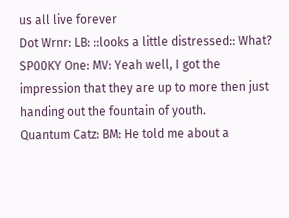us all live forever
Dot Wrnr: LB: ::looks a little distressed:: What?
SP00KY One: MV: Yeah well, I got the impression that they are up to more then just handing out the fountain of youth.
Quantum Catz: BM: He told me about a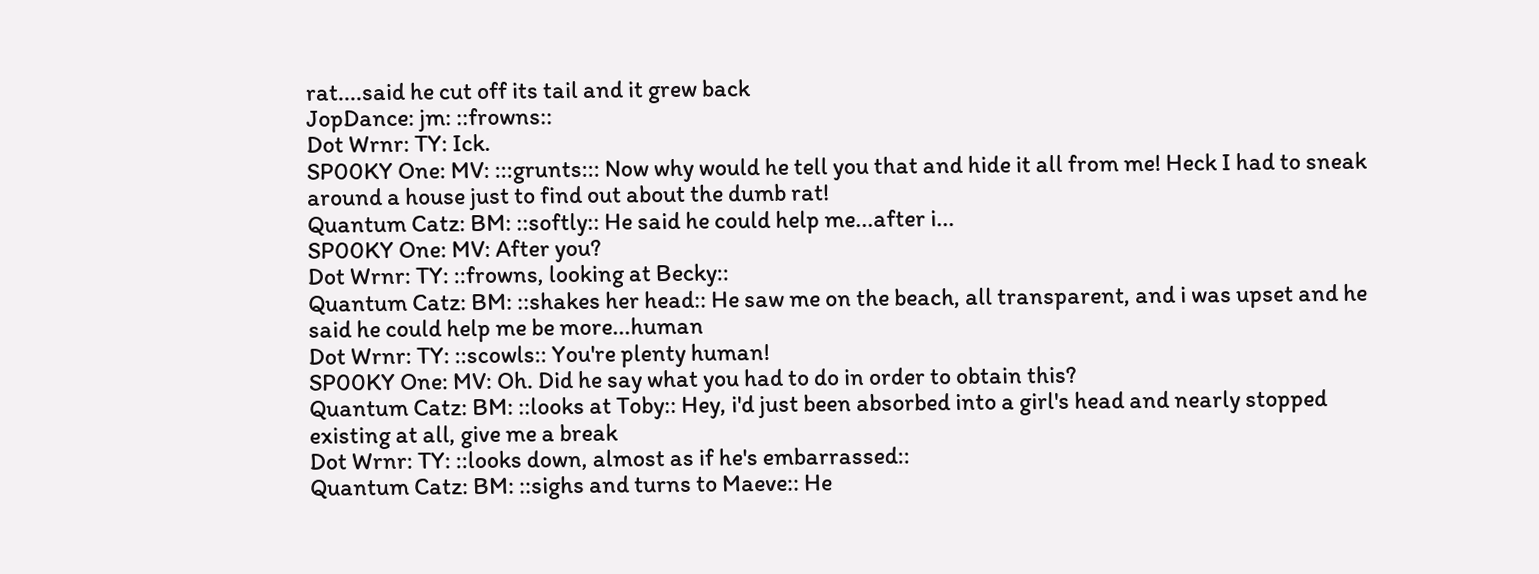rat....said he cut off its tail and it grew back
JopDance: jm: ::frowns::
Dot Wrnr: TY: Ick.
SP00KY One: MV: :::grunts::: Now why would he tell you that and hide it all from me! Heck I had to sneak around a house just to find out about the dumb rat!
Quantum Catz: BM: ::softly:: He said he could help me...after i...
SP00KY One: MV: After you?
Dot Wrnr: TY: ::frowns, looking at Becky::
Quantum Catz: BM: ::shakes her head:: He saw me on the beach, all transparent, and i was upset and he said he could help me be more...human
Dot Wrnr: TY: ::scowls:: You're plenty human!
SP00KY One: MV: Oh. Did he say what you had to do in order to obtain this?
Quantum Catz: BM: ::looks at Toby:: Hey, i'd just been absorbed into a girl's head and nearly stopped existing at all, give me a break
Dot Wrnr: TY: ::looks down, almost as if he's embarrassed::
Quantum Catz: BM: ::sighs and turns to Maeve:: He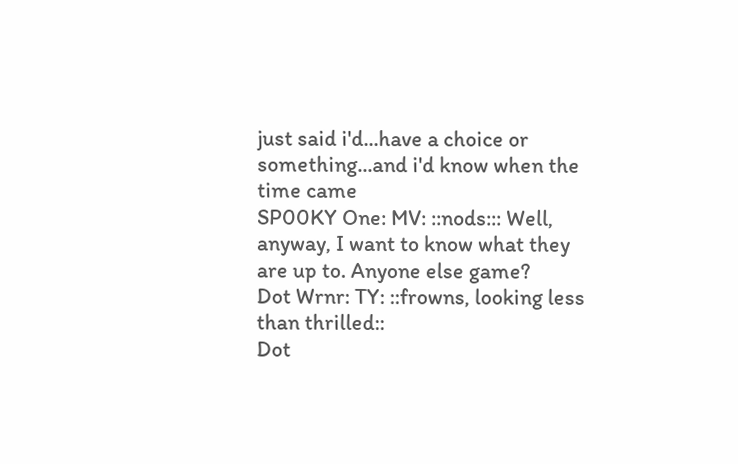just said i'd...have a choice or something...and i'd know when the time came
SP00KY One: MV: ::nods::: Well, anyway, I want to know what they are up to. Anyone else game?
Dot Wrnr: TY: ::frowns, looking less than thrilled::
Dot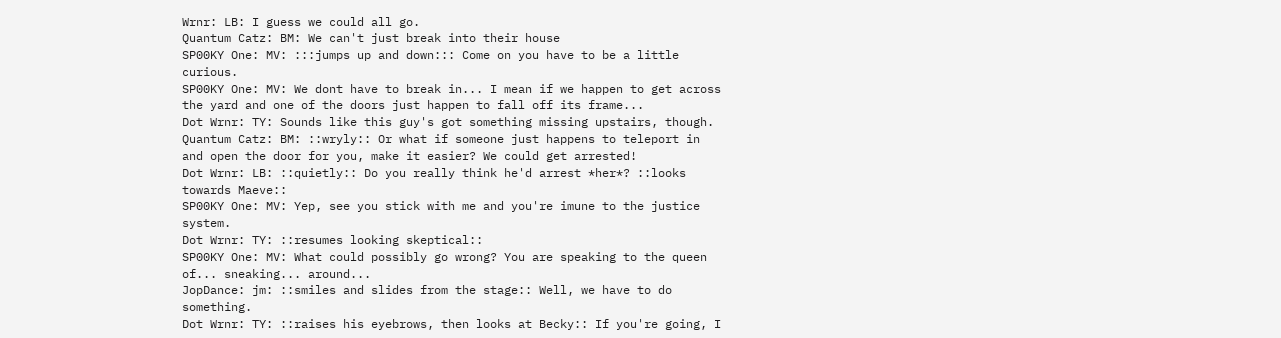Wrnr: LB: I guess we could all go.
Quantum Catz: BM: We can't just break into their house
SP00KY One: MV: :::jumps up and down::: Come on you have to be a little curious.
SP00KY One: MV: We dont have to break in... I mean if we happen to get across the yard and one of the doors just happen to fall off its frame...
Dot Wrnr: TY: Sounds like this guy's got something missing upstairs, though.
Quantum Catz: BM: ::wryly:: Or what if someone just happens to teleport in and open the door for you, make it easier? We could get arrested!
Dot Wrnr: LB: ::quietly:: Do you really think he'd arrest *her*? ::looks towards Maeve::
SP00KY One: MV: Yep, see you stick with me and you're imune to the justice system.
Dot Wrnr: TY: ::resumes looking skeptical::
SP00KY One: MV: What could possibly go wrong? You are speaking to the queen of... sneaking... around...
JopDance: jm: ::smiles and slides from the stage:: Well, we have to do something.
Dot Wrnr: TY: ::raises his eyebrows, then looks at Becky:: If you're going, I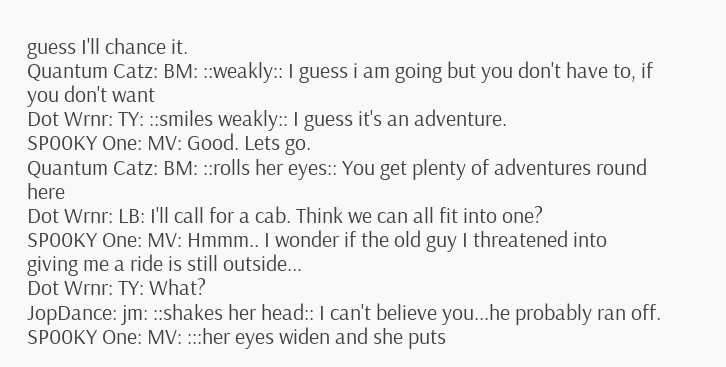guess I'll chance it.
Quantum Catz: BM: ::weakly:: I guess i am going but you don't have to, if you don't want
Dot Wrnr: TY: ::smiles weakly:: I guess it's an adventure.
SP00KY One: MV: Good. Lets go.
Quantum Catz: BM: ::rolls her eyes:: You get plenty of adventures round here
Dot Wrnr: LB: I'll call for a cab. Think we can all fit into one?
SP00KY One: MV: Hmmm.. I wonder if the old guy I threatened into giving me a ride is still outside...
Dot Wrnr: TY: What?
JopDance: jm: ::shakes her head:: I can't believe you...he probably ran off.
SP00KY One: MV: :::her eyes widen and she puts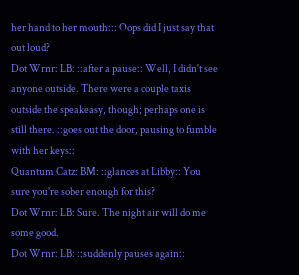her hand to her mouth::: Oops did I just say that out loud?
Dot Wrnr: LB: ::after a pause:: Well, I didn't see anyone outside. There were a couple taxis outside the speakeasy, though; perhaps one is still there. ::goes out the door, pausing to fumble with her keys::
Quantum Catz: BM: ::glances at Libby:: You sure you're sober enough for this?
Dot Wrnr: LB: Sure. The night air will do me some good.
Dot Wrnr: LB: ::suddenly pauses again::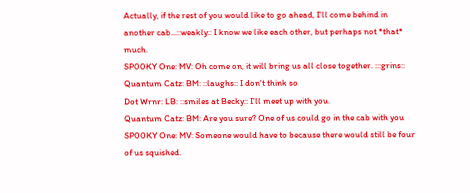Actually, if the rest of you would like to go ahead, I'll come behind in another cab...::weakly:: I know we like each other, but perhaps not *that* much.
SP00KY One: MV: Oh come on, it will bring us all close together. :::grins::
Quantum Catz: BM: ::laughs:: I don't think so
Dot Wrnr: LB: ::smiles at Becky:: I'll meet up with you.
Quantum Catz: BM: Are you sure? One of us could go in the cab with you
SP00KY One: MV: Someone would have to because there would still be four of us squished.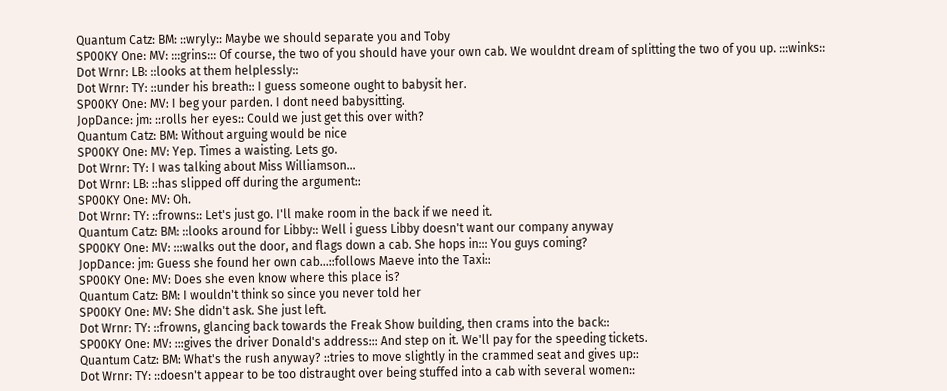Quantum Catz: BM: ::wryly:: Maybe we should separate you and Toby
SP00KY One: MV: :::grins::: Of course, the two of you should have your own cab. We wouldnt dream of splitting the two of you up. :::winks::
Dot Wrnr: LB: ::looks at them helplessly::
Dot Wrnr: TY: ::under his breath:: I guess someone ought to babysit her.
SP00KY One: MV: I beg your parden. I dont need babysitting.
JopDance: jm: ::rolls her eyes:: Could we just get this over with?
Quantum Catz: BM: Without arguing would be nice
SP00KY One: MV: Yep. Times a waisting. Lets go.
Dot Wrnr: TY: I was talking about Miss Williamson...
Dot Wrnr: LB: ::has slipped off during the argument::
SP00KY One: MV: Oh.
Dot Wrnr: TY: ::frowns:: Let's just go. I'll make room in the back if we need it.
Quantum Catz: BM: ::looks around for Libby:: Well i guess Libby doesn't want our company anyway
SP00KY One: MV: :::walks out the door, and flags down a cab. She hops in::: You guys coming?
JopDance: jm: Guess she found her own cab...::follows Maeve into the Taxi::
SP00KY One: MV: Does she even know where this place is?
Quantum Catz: BM: I wouldn't think so since you never told her
SP00KY One: MV: She didn't ask. She just left.
Dot Wrnr: TY: ::frowns, glancing back towards the Freak Show building, then crams into the back::
SP00KY One: MV: :::gives the driver Donald's address::: And step on it. We'll pay for the speeding tickets.
Quantum Catz: BM: What's the rush anyway? ::tries to move slightly in the crammed seat and gives up::
Dot Wrnr: TY: ::doesn't appear to be too distraught over being stuffed into a cab with several women::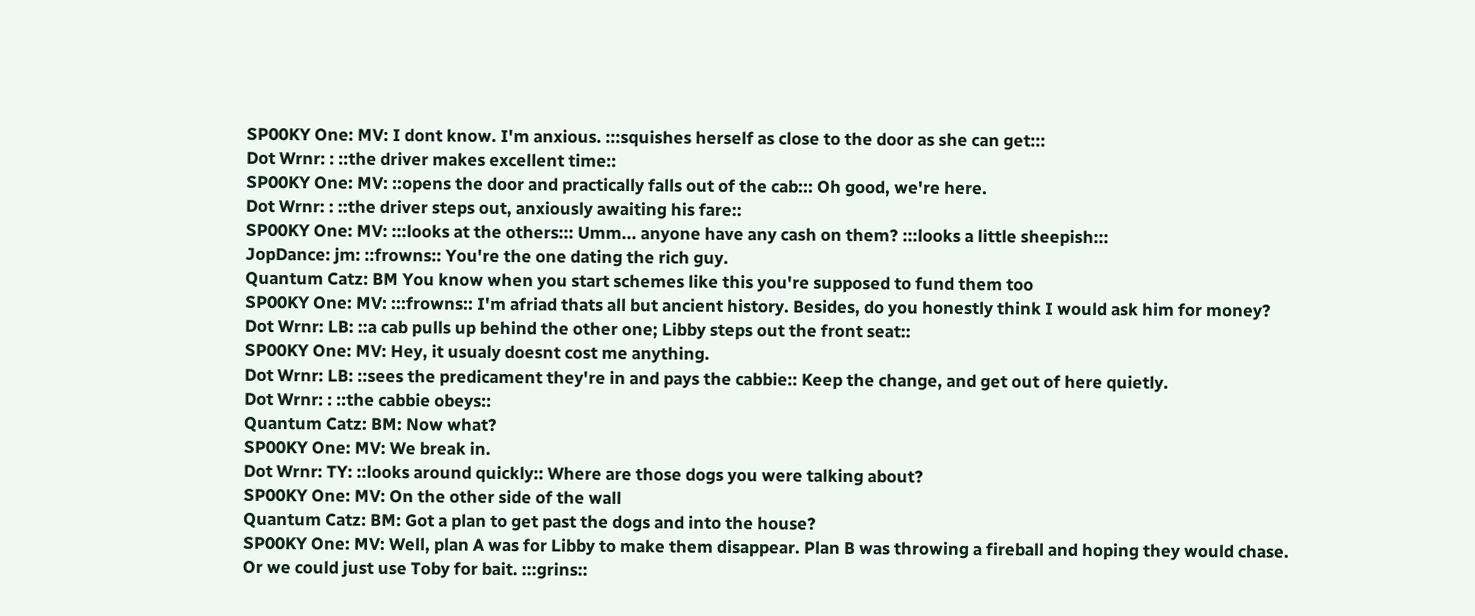SP00KY One: MV: I dont know. I'm anxious. :::squishes herself as close to the door as she can get:::
Dot Wrnr: : ::the driver makes excellent time::
SP00KY One: MV: ::opens the door and practically falls out of the cab::: Oh good, we're here.
Dot Wrnr: : ::the driver steps out, anxiously awaiting his fare::
SP00KY One: MV: :::looks at the others::: Umm... anyone have any cash on them? :::looks a little sheepish:::
JopDance: jm: ::frowns:: You're the one dating the rich guy.
Quantum Catz: BM You know when you start schemes like this you're supposed to fund them too
SP00KY One: MV: :::frowns:: I'm afriad thats all but ancient history. Besides, do you honestly think I would ask him for money?
Dot Wrnr: LB: ::a cab pulls up behind the other one; Libby steps out the front seat::
SP00KY One: MV: Hey, it usualy doesnt cost me anything.
Dot Wrnr: LB: ::sees the predicament they're in and pays the cabbie:: Keep the change, and get out of here quietly.
Dot Wrnr: : ::the cabbie obeys::
Quantum Catz: BM: Now what?
SP00KY One: MV: We break in.
Dot Wrnr: TY: ::looks around quickly:: Where are those dogs you were talking about?
SP00KY One: MV: On the other side of the wall
Quantum Catz: BM: Got a plan to get past the dogs and into the house?
SP00KY One: MV: Well, plan A was for Libby to make them disappear. Plan B was throwing a fireball and hoping they would chase. Or we could just use Toby for bait. :::grins::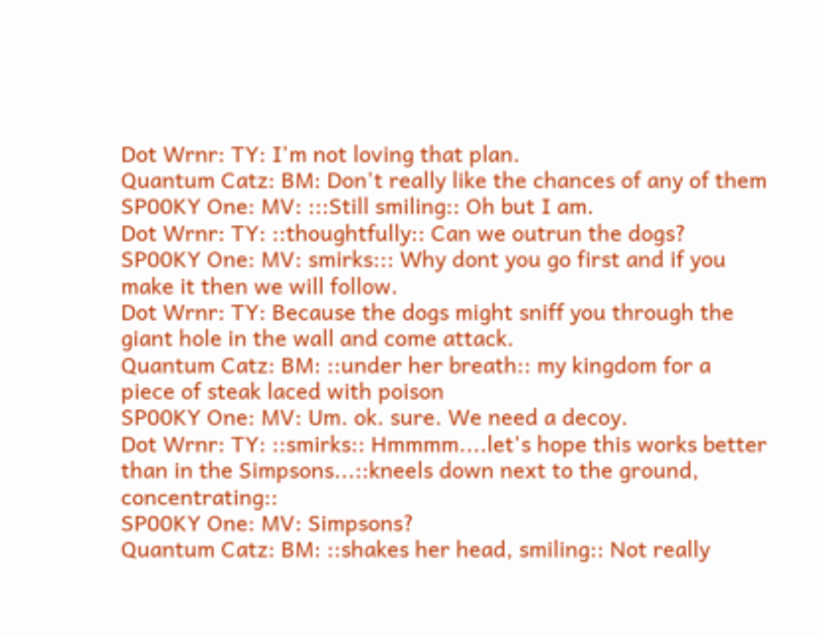Dot Wrnr: TY: I'm not loving that plan.
Quantum Catz: BM: Don't really like the chances of any of them
SP00KY One: MV: :::Still smiling:: Oh but I am.
Dot Wrnr: TY: ::thoughtfully:: Can we outrun the dogs?
SP00KY One: MV: smirks::: Why dont you go first and if you make it then we will follow.
Dot Wrnr: TY: Because the dogs might sniff you through the giant hole in the wall and come attack.
Quantum Catz: BM: ::under her breath:: my kingdom for a piece of steak laced with poison
SP00KY One: MV: Um. ok. sure. We need a decoy.
Dot Wrnr: TY: ::smirks:: Hmmmm....let's hope this works better than in the Simpsons...::kneels down next to the ground, concentrating::
SP00KY One: MV: Simpsons?
Quantum Catz: BM: ::shakes her head, smiling:: Not really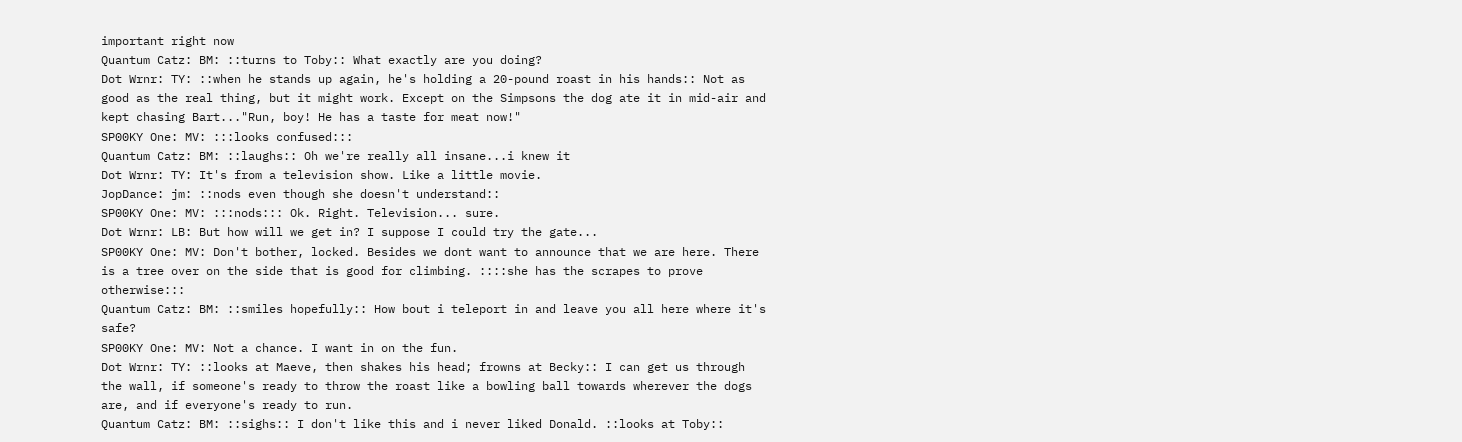important right now
Quantum Catz: BM: ::turns to Toby:: What exactly are you doing?
Dot Wrnr: TY: ::when he stands up again, he's holding a 20-pound roast in his hands:: Not as good as the real thing, but it might work. Except on the Simpsons the dog ate it in mid-air and kept chasing Bart..."Run, boy! He has a taste for meat now!"
SP00KY One: MV: :::looks confused:::
Quantum Catz: BM: ::laughs:: Oh we're really all insane...i knew it
Dot Wrnr: TY: It's from a television show. Like a little movie.
JopDance: jm: ::nods even though she doesn't understand::
SP00KY One: MV: :::nods::: Ok. Right. Television... sure.
Dot Wrnr: LB: But how will we get in? I suppose I could try the gate...
SP00KY One: MV: Don't bother, locked. Besides we dont want to announce that we are here. There is a tree over on the side that is good for climbing. ::::she has the scrapes to prove otherwise:::
Quantum Catz: BM: ::smiles hopefully:: How bout i teleport in and leave you all here where it's safe?
SP00KY One: MV: Not a chance. I want in on the fun.
Dot Wrnr: TY: ::looks at Maeve, then shakes his head; frowns at Becky:: I can get us through the wall, if someone's ready to throw the roast like a bowling ball towards wherever the dogs are, and if everyone's ready to run.
Quantum Catz: BM: ::sighs:: I don't like this and i never liked Donald. ::looks at Toby::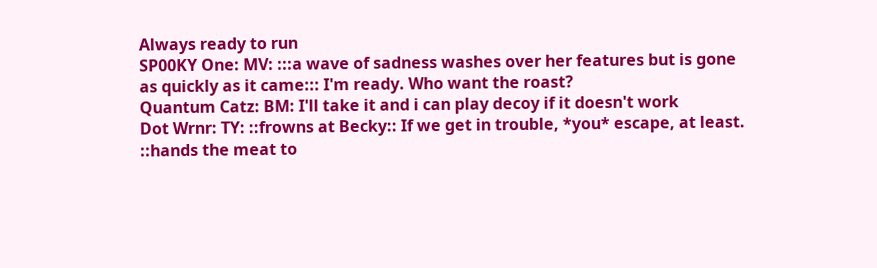Always ready to run
SP00KY One: MV: :::a wave of sadness washes over her features but is gone as quickly as it came::: I'm ready. Who want the roast?
Quantum Catz: BM: I'll take it and i can play decoy if it doesn't work
Dot Wrnr: TY: ::frowns at Becky:: If we get in trouble, *you* escape, at least. ::hands the meat to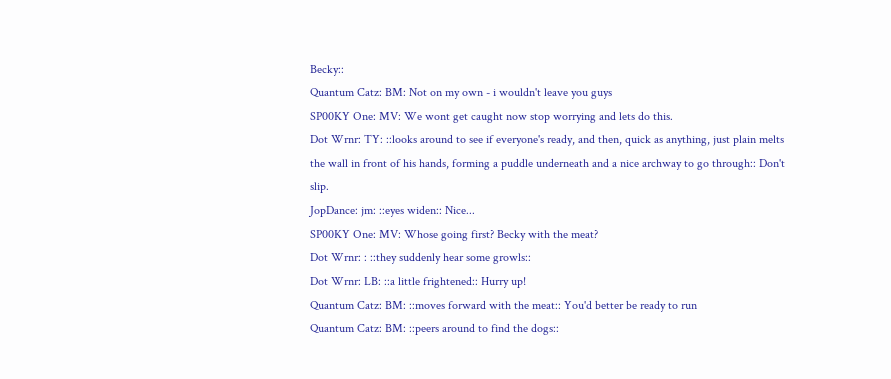Becky::
Quantum Catz: BM: Not on my own - i wouldn't leave you guys
SP00KY One: MV: We wont get caught now stop worrying and lets do this.
Dot Wrnr: TY: ::looks around to see if everyone's ready, and then, quick as anything, just plain melts the wall in front of his hands, forming a puddle underneath and a nice archway to go through:: Don't slip.
JopDance: jm: ::eyes widen:: Nice...
SP00KY One: MV: Whose going first? Becky with the meat?
Dot Wrnr: : ::they suddenly hear some growls::
Dot Wrnr: LB: ::a little frightened:: Hurry up!
Quantum Catz: BM: ::moves forward with the meat:: You'd better be ready to run
Quantum Catz: BM: ::peers around to find the dogs::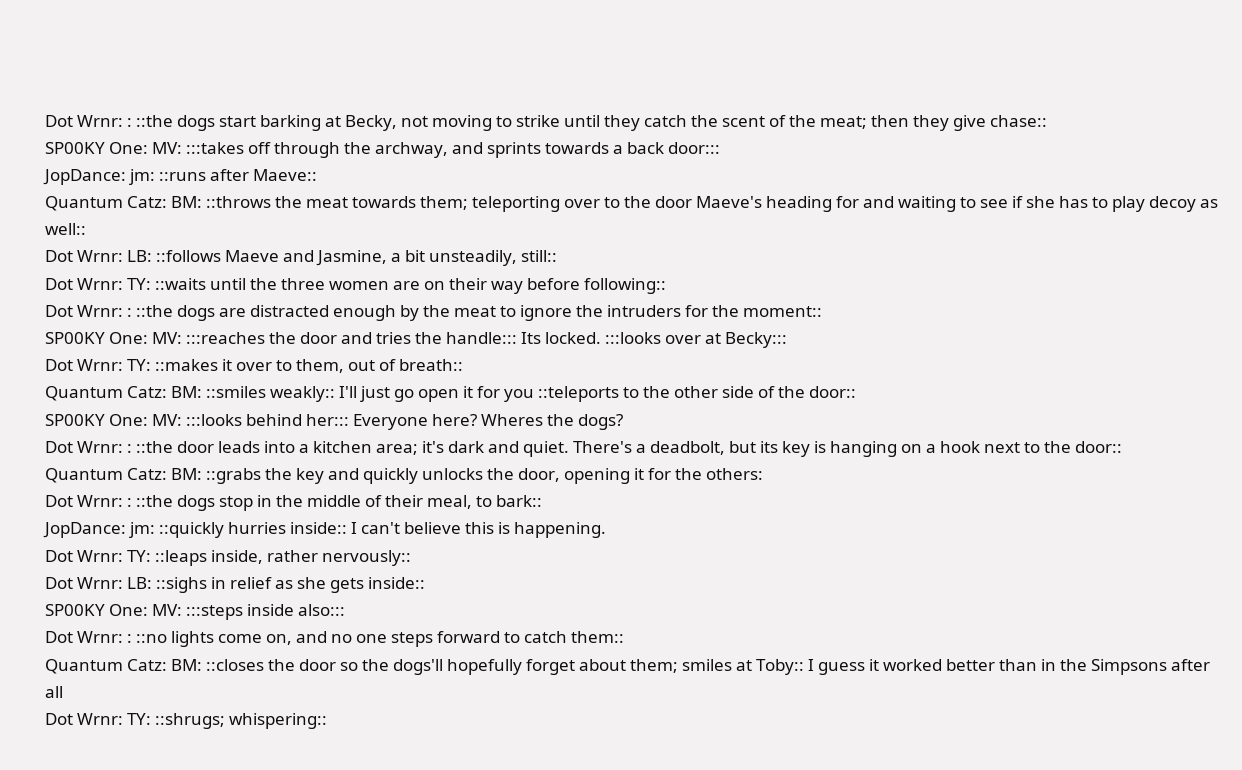Dot Wrnr: : ::the dogs start barking at Becky, not moving to strike until they catch the scent of the meat; then they give chase::
SP00KY One: MV: :::takes off through the archway, and sprints towards a back door:::
JopDance: jm: ::runs after Maeve::
Quantum Catz: BM: ::throws the meat towards them; teleporting over to the door Maeve's heading for and waiting to see if she has to play decoy as well::
Dot Wrnr: LB: ::follows Maeve and Jasmine, a bit unsteadily, still::
Dot Wrnr: TY: ::waits until the three women are on their way before following::
Dot Wrnr: : ::the dogs are distracted enough by the meat to ignore the intruders for the moment::
SP00KY One: MV: :::reaches the door and tries the handle::: Its locked. :::looks over at Becky:::
Dot Wrnr: TY: ::makes it over to them, out of breath::
Quantum Catz: BM: ::smiles weakly:: I'll just go open it for you ::teleports to the other side of the door::
SP00KY One: MV: :::looks behind her::: Everyone here? Wheres the dogs?
Dot Wrnr: : ::the door leads into a kitchen area; it's dark and quiet. There's a deadbolt, but its key is hanging on a hook next to the door::
Quantum Catz: BM: ::grabs the key and quickly unlocks the door, opening it for the others:
Dot Wrnr: : ::the dogs stop in the middle of their meal, to bark::
JopDance: jm: ::quickly hurries inside:: I can't believe this is happening.
Dot Wrnr: TY: ::leaps inside, rather nervously::
Dot Wrnr: LB: ::sighs in relief as she gets inside::
SP00KY One: MV: :::steps inside also:::
Dot Wrnr: : ::no lights come on, and no one steps forward to catch them::
Quantum Catz: BM: ::closes the door so the dogs'll hopefully forget about them; smiles at Toby:: I guess it worked better than in the Simpsons after all
Dot Wrnr: TY: ::shrugs; whispering::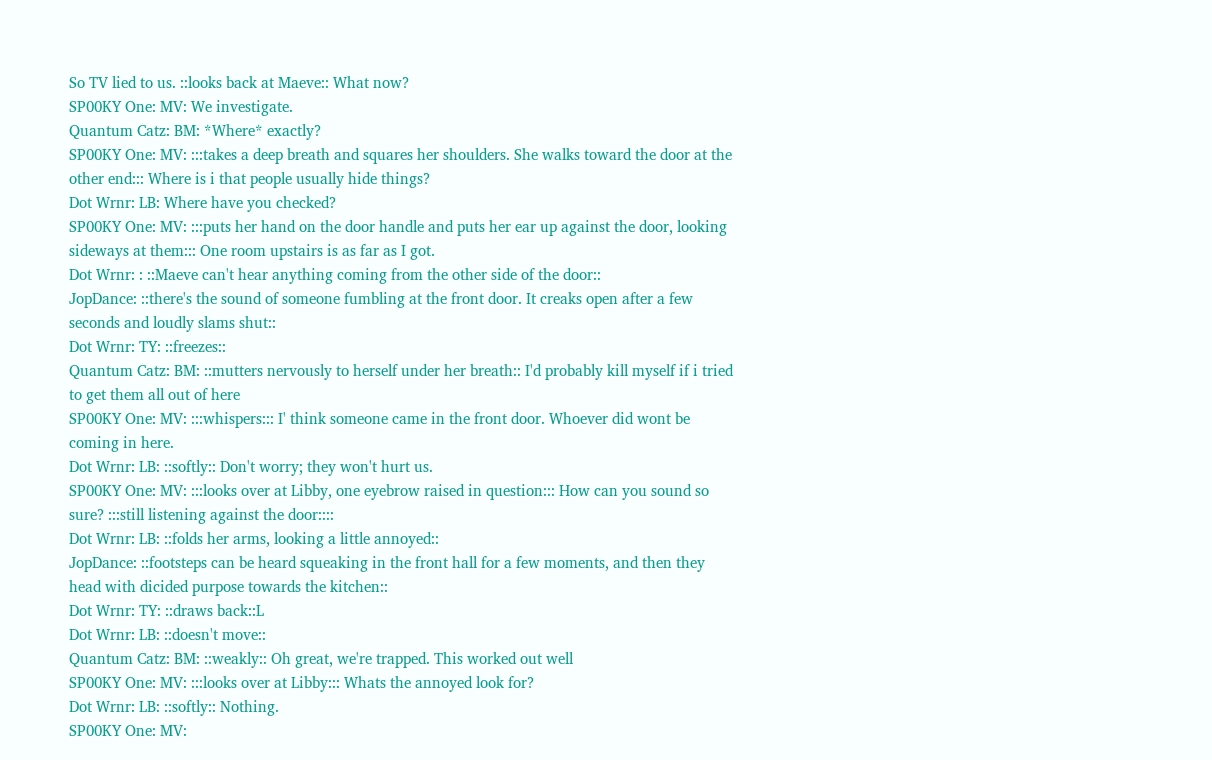So TV lied to us. ::looks back at Maeve:: What now?
SP00KY One: MV: We investigate.
Quantum Catz: BM: *Where* exactly?
SP00KY One: MV: :::takes a deep breath and squares her shoulders. She walks toward the door at the other end::: Where is i that people usually hide things?
Dot Wrnr: LB: Where have you checked?
SP00KY One: MV: :::puts her hand on the door handle and puts her ear up against the door, looking sideways at them::: One room upstairs is as far as I got.
Dot Wrnr: : ::Maeve can't hear anything coming from the other side of the door::
JopDance: ::there's the sound of someone fumbling at the front door. It creaks open after a few seconds and loudly slams shut::
Dot Wrnr: TY: ::freezes::
Quantum Catz: BM: ::mutters nervously to herself under her breath:: I'd probably kill myself if i tried to get them all out of here
SP00KY One: MV: :::whispers::: I' think someone came in the front door. Whoever did wont be coming in here.
Dot Wrnr: LB: ::softly:: Don't worry; they won't hurt us.
SP00KY One: MV: :::looks over at Libby, one eyebrow raised in question::: How can you sound so sure? :::still listening against the door::::
Dot Wrnr: LB: ::folds her arms, looking a little annoyed::
JopDance: ::footsteps can be heard squeaking in the front hall for a few moments, and then they head with dicided purpose towards the kitchen::
Dot Wrnr: TY: ::draws back::L
Dot Wrnr: LB: ::doesn't move::
Quantum Catz: BM: ::weakly:: Oh great, we're trapped. This worked out well
SP00KY One: MV: :::looks over at Libby::: Whats the annoyed look for?
Dot Wrnr: LB: ::softly:: Nothing.
SP00KY One: MV: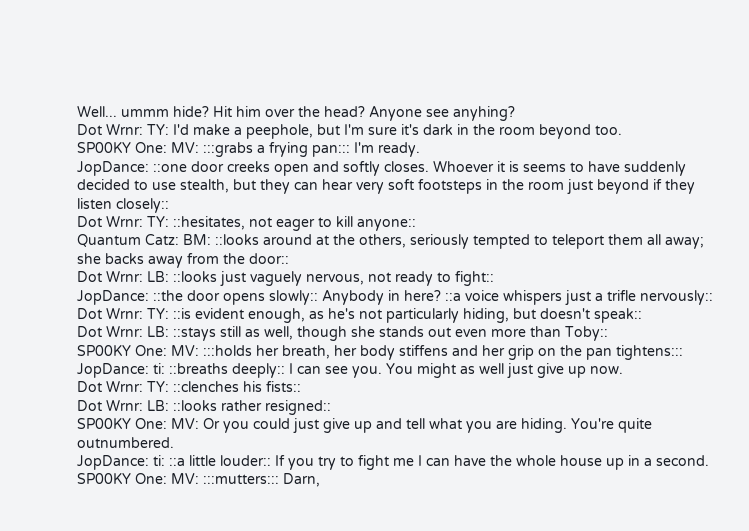Well... ummm hide? Hit him over the head? Anyone see anyhing?
Dot Wrnr: TY: I'd make a peephole, but I'm sure it's dark in the room beyond too.
SP00KY One: MV: :::grabs a frying pan::: I'm ready.
JopDance: ::one door creeks open and softly closes. Whoever it is seems to have suddenly decided to use stealth, but they can hear very soft footsteps in the room just beyond if they listen closely::
Dot Wrnr: TY: ::hesitates, not eager to kill anyone::
Quantum Catz: BM: ::looks around at the others, seriously tempted to teleport them all away; she backs away from the door::
Dot Wrnr: LB: ::looks just vaguely nervous, not ready to fight::
JopDance: ::the door opens slowly:: Anybody in here? ::a voice whispers just a trifle nervously::
Dot Wrnr: TY: ::is evident enough, as he's not particularly hiding, but doesn't speak::
Dot Wrnr: LB: ::stays still as well, though she stands out even more than Toby::
SP00KY One: MV: :::holds her breath, her body stiffens and her grip on the pan tightens:::
JopDance: ti: ::breaths deeply:: I can see you. You might as well just give up now.
Dot Wrnr: TY: ::clenches his fists::
Dot Wrnr: LB: ::looks rather resigned::
SP00KY One: MV: Or you could just give up and tell what you are hiding. You're quite outnumbered.
JopDance: ti: ::a little louder:: If you try to fight me I can have the whole house up in a second.
SP00KY One: MV: :::mutters::: Darn,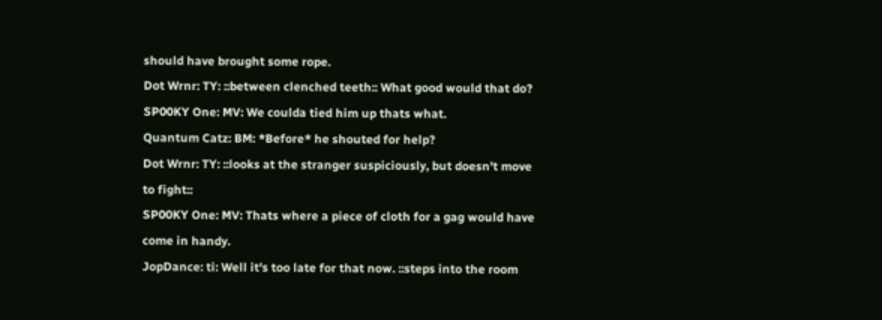should have brought some rope.
Dot Wrnr: TY: ::between clenched teeth:: What good would that do?
SP00KY One: MV: We coulda tied him up thats what.
Quantum Catz: BM: *Before* he shouted for help?
Dot Wrnr: TY: ::looks at the stranger suspiciously, but doesn't move to fight::
SP00KY One: MV: Thats where a piece of cloth for a gag would have come in handy.
JopDance: ti: Well it's too late for that now. ::steps into the room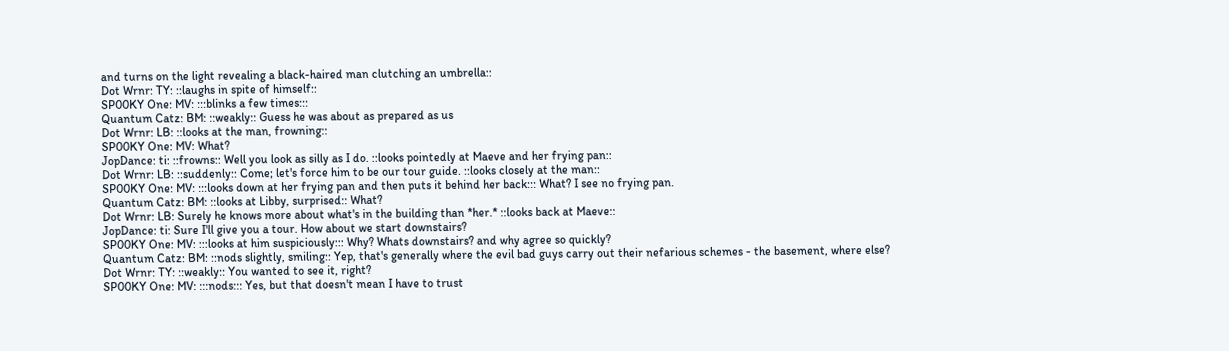and turns on the light revealing a black-haired man clutching an umbrella::
Dot Wrnr: TY: ::laughs in spite of himself::
SP00KY One: MV: :::blinks a few times:::
Quantum Catz: BM: ::weakly:: Guess he was about as prepared as us
Dot Wrnr: LB: ::looks at the man, frowning::
SP00KY One: MV: What?
JopDance: ti: ::frowns:: Well you look as silly as I do. ::looks pointedly at Maeve and her frying pan::
Dot Wrnr: LB: ::suddenly:: Come; let's force him to be our tour guide. ::looks closely at the man::
SP00KY One: MV: :::looks down at her frying pan and then puts it behind her back::: What? I see no frying pan.
Quantum Catz: BM: ::looks at Libby, surprised:: What?
Dot Wrnr: LB: Surely he knows more about what's in the building than *her.* ::looks back at Maeve::
JopDance: ti: Sure I'll give you a tour. How about we start downstairs?
SP00KY One: MV: :::looks at him suspiciously::: Why? Whats downstairs? and why agree so quickly?
Quantum Catz: BM: ::nods slightly, smiling:: Yep, that's generally where the evil bad guys carry out their nefarious schemes - the basement, where else?
Dot Wrnr: TY: ::weakly:: You wanted to see it, right?
SP00KY One: MV: :::nods::: Yes, but that doesn't mean I have to trust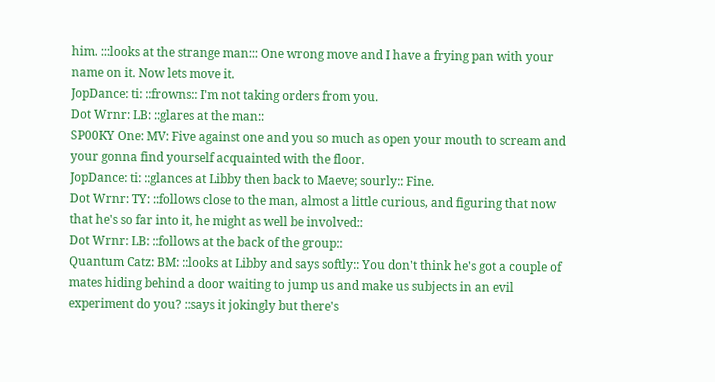him. :::looks at the strange man::: One wrong move and I have a frying pan with your name on it. Now lets move it.
JopDance: ti: ::frowns:: I'm not taking orders from you.
Dot Wrnr: LB: ::glares at the man::
SP00KY One: MV: Five against one and you so much as open your mouth to scream and your gonna find yourself acquainted with the floor.
JopDance: ti: ::glances at Libby then back to Maeve; sourly:: Fine.
Dot Wrnr: TY: ::follows close to the man, almost a little curious, and figuring that now that he's so far into it, he might as well be involved::
Dot Wrnr: LB: ::follows at the back of the group::
Quantum Catz: BM: ::looks at Libby and says softly:: You don't think he's got a couple of mates hiding behind a door waiting to jump us and make us subjects in an evil experiment do you? ::says it jokingly but there's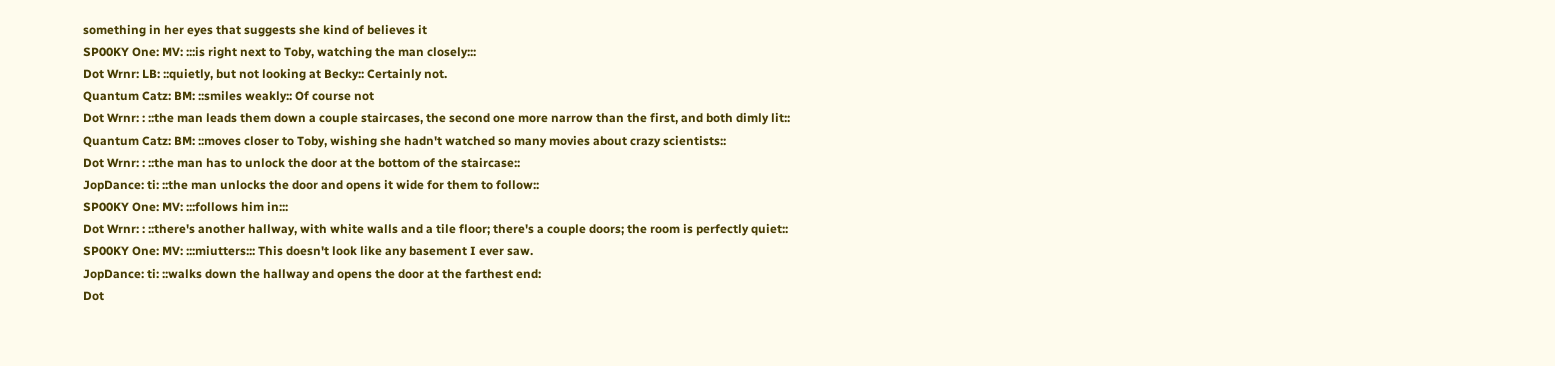something in her eyes that suggests she kind of believes it
SP00KY One: MV: :::is right next to Toby, watching the man closely:::
Dot Wrnr: LB: ::quietly, but not looking at Becky:: Certainly not.
Quantum Catz: BM: ::smiles weakly:: Of course not
Dot Wrnr: : ::the man leads them down a couple staircases, the second one more narrow than the first, and both dimly lit::
Quantum Catz: BM: ::moves closer to Toby, wishing she hadn't watched so many movies about crazy scientists::
Dot Wrnr: : ::the man has to unlock the door at the bottom of the staircase::
JopDance: ti: ::the man unlocks the door and opens it wide for them to follow::
SP00KY One: MV: :::follows him in:::
Dot Wrnr: : ::there's another hallway, with white walls and a tile floor; there's a couple doors; the room is perfectly quiet::
SP00KY One: MV: :::miutters::: This doesn't look like any basement I ever saw.
JopDance: ti: ::walks down the hallway and opens the door at the farthest end:
Dot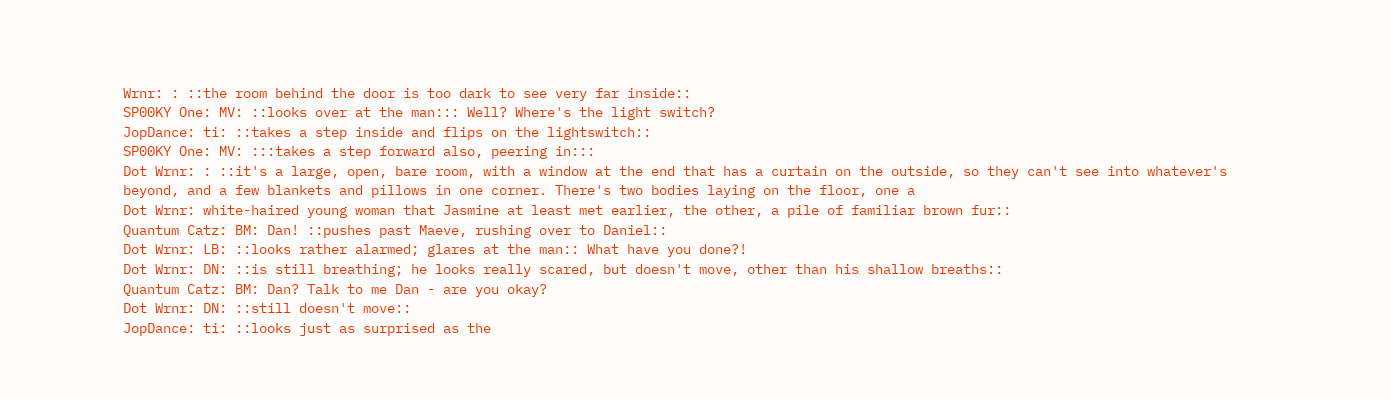Wrnr: : ::the room behind the door is too dark to see very far inside::
SP00KY One: MV: ::looks over at the man::: Well? Where's the light switch?
JopDance: ti: ::takes a step inside and flips on the lightswitch::
SP00KY One: MV: :::takes a step forward also, peering in:::
Dot Wrnr: : ::it's a large, open, bare room, with a window at the end that has a curtain on the outside, so they can't see into whatever's beyond, and a few blankets and pillows in one corner. There's two bodies laying on the floor, one a
Dot Wrnr: white-haired young woman that Jasmine at least met earlier, the other, a pile of familiar brown fur::
Quantum Catz: BM: Dan! ::pushes past Maeve, rushing over to Daniel::
Dot Wrnr: LB: ::looks rather alarmed; glares at the man:: What have you done?!
Dot Wrnr: DN: ::is still breathing; he looks really scared, but doesn't move, other than his shallow breaths::
Quantum Catz: BM: Dan? Talk to me Dan - are you okay?
Dot Wrnr: DN: ::still doesn't move::
JopDance: ti: ::looks just as surprised as the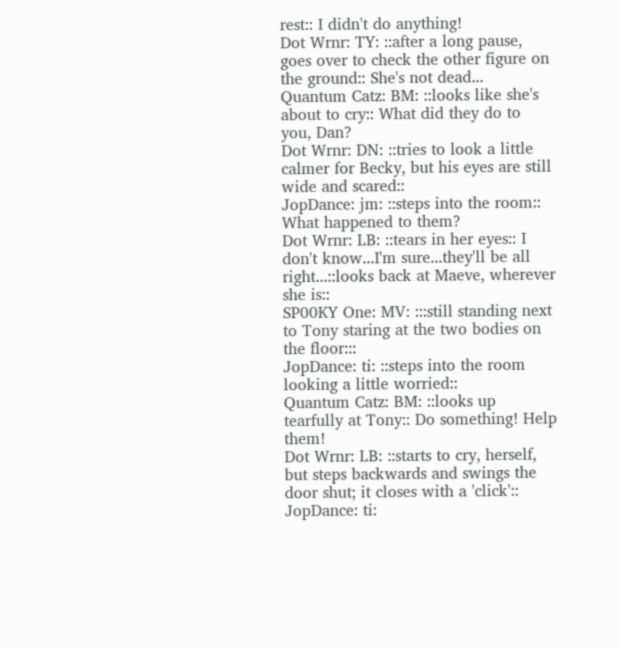rest:: I didn't do anything!
Dot Wrnr: TY: ::after a long pause, goes over to check the other figure on the ground:: She's not dead...
Quantum Catz: BM: ::looks like she's about to cry:: What did they do to you, Dan?
Dot Wrnr: DN: ::tries to look a little calmer for Becky, but his eyes are still wide and scared::
JopDance: jm: ::steps into the room:: What happened to them?
Dot Wrnr: LB: ::tears in her eyes:: I don't know...I'm sure...they'll be all right...::looks back at Maeve, wherever she is::
SP00KY One: MV: :::still standing next to Tony staring at the two bodies on the floor:::
JopDance: ti: ::steps into the room looking a little worried::
Quantum Catz: BM: ::looks up tearfully at Tony:: Do something! Help them!
Dot Wrnr: LB: ::starts to cry, herself, but steps backwards and swings the door shut; it closes with a 'click'::
JopDance: ti: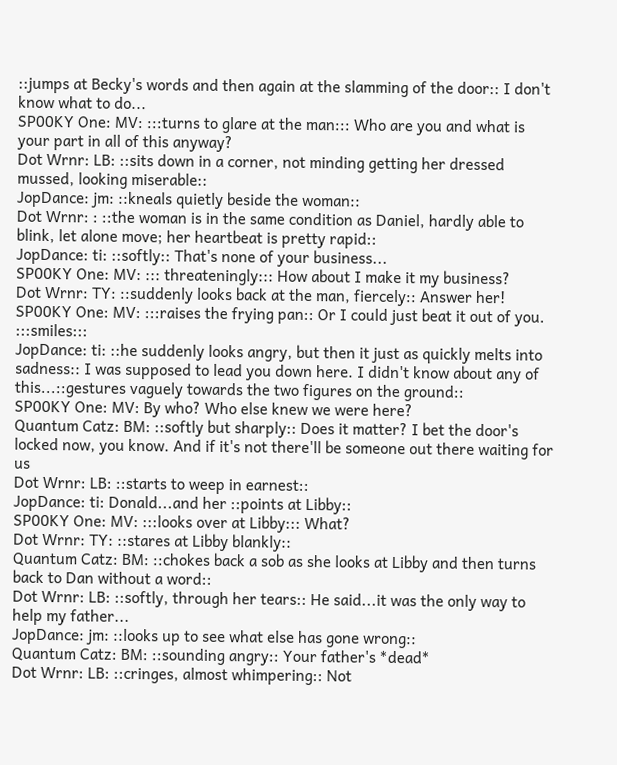::jumps at Becky's words and then again at the slamming of the door:: I don't know what to do...
SP00KY One: MV: :::turns to glare at the man::: Who are you and what is your part in all of this anyway?
Dot Wrnr: LB: ::sits down in a corner, not minding getting her dressed mussed, looking miserable::
JopDance: jm: ::kneals quietly beside the woman::
Dot Wrnr: : ::the woman is in the same condition as Daniel, hardly able to blink, let alone move; her heartbeat is pretty rapid::
JopDance: ti: ::softly:: That's none of your business...
SP00KY One: MV: ::: threateningly::: How about I make it my business?
Dot Wrnr: TY: ::suddenly looks back at the man, fiercely:: Answer her!
SP00KY One: MV: :::raises the frying pan:: Or I could just beat it out of you. :::smiles:::
JopDance: ti: ::he suddenly looks angry, but then it just as quickly melts into sadness:: I was supposed to lead you down here. I didn't know about any of this...::gestures vaguely towards the two figures on the ground::
SP00KY One: MV: By who? Who else knew we were here?
Quantum Catz: BM: ::softly but sharply:: Does it matter? I bet the door's locked now, you know. And if it's not there'll be someone out there waiting for us
Dot Wrnr: LB: ::starts to weep in earnest::
JopDance: ti: Donald...and her ::points at Libby::
SP00KY One: MV: :::looks over at Libby::: What?
Dot Wrnr: TY: ::stares at Libby blankly::
Quantum Catz: BM: ::chokes back a sob as she looks at Libby and then turns back to Dan without a word::
Dot Wrnr: LB: ::softly, through her tears:: He said...it was the only way to help my father...
JopDance: jm: ::looks up to see what else has gone wrong::
Quantum Catz: BM: ::sounding angry:: Your father's *dead*
Dot Wrnr: LB: ::cringes, almost whimpering:: Not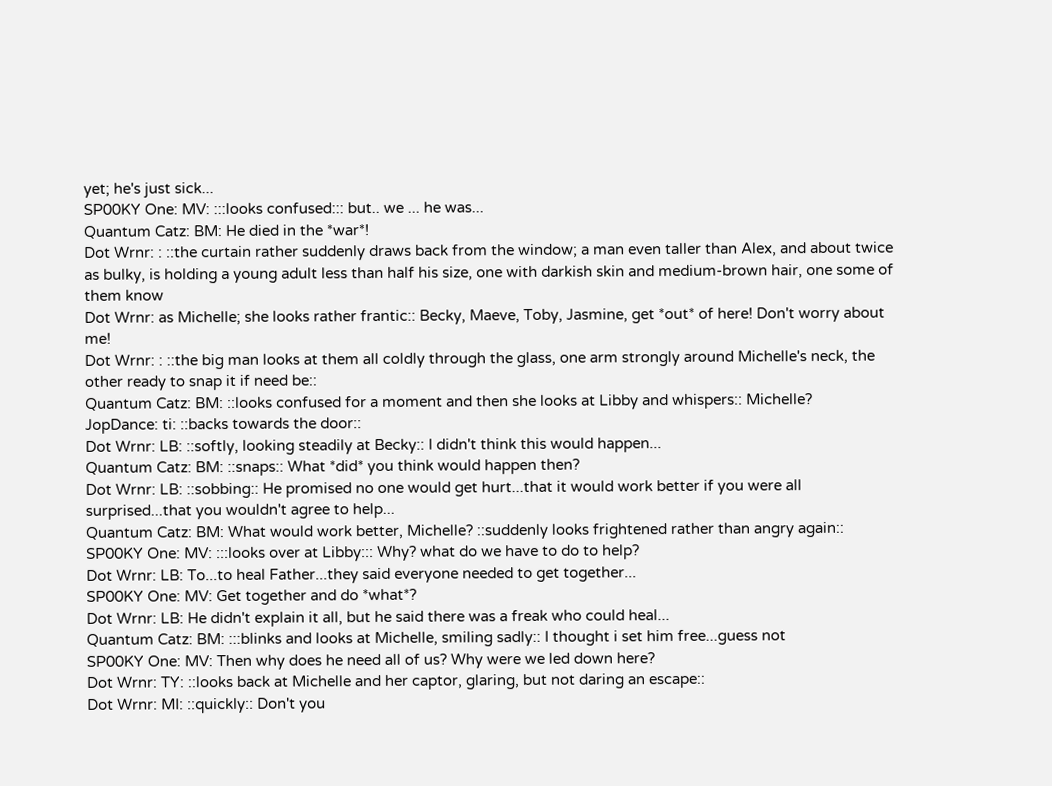yet; he's just sick...
SP00KY One: MV: :::looks confused::: but.. we ... he was...
Quantum Catz: BM: He died in the *war*!
Dot Wrnr: : ::the curtain rather suddenly draws back from the window; a man even taller than Alex, and about twice as bulky, is holding a young adult less than half his size, one with darkish skin and medium-brown hair, one some of them know
Dot Wrnr: as Michelle; she looks rather frantic:: Becky, Maeve, Toby, Jasmine, get *out* of here! Don't worry about me!
Dot Wrnr: : ::the big man looks at them all coldly through the glass, one arm strongly around Michelle's neck, the other ready to snap it if need be::
Quantum Catz: BM: ::looks confused for a moment and then she looks at Libby and whispers:: Michelle?
JopDance: ti: ::backs towards the door::
Dot Wrnr: LB: ::softly, looking steadily at Becky:: I didn't think this would happen...
Quantum Catz: BM: ::snaps:: What *did* you think would happen then?
Dot Wrnr: LB: ::sobbing:: He promised no one would get hurt...that it would work better if you were all surprised...that you wouldn't agree to help...
Quantum Catz: BM: What would work better, Michelle? ::suddenly looks frightened rather than angry again::
SP00KY One: MV: :::looks over at Libby::: Why? what do we have to do to help?
Dot Wrnr: LB: To...to heal Father...they said everyone needed to get together...
SP00KY One: MV: Get together and do *what*?
Dot Wrnr: LB: He didn't explain it all, but he said there was a freak who could heal...
Quantum Catz: BM: :::blinks and looks at Michelle, smiling sadly:: I thought i set him free...guess not
SP00KY One: MV: Then why does he need all of us? Why were we led down here?
Dot Wrnr: TY: ::looks back at Michelle and her captor, glaring, but not daring an escape::
Dot Wrnr: MI: ::quickly:: Don't you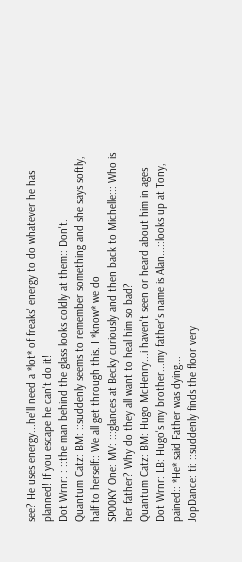see? He uses energy...he'll need a *lot* of freaks' energy to do whatever he has planned! If you escape he can't do it!
Dot Wrnr: : ::the man behind the glass looks coldly at them:: Don't.
Quantum Catz: BM: ::suddenly seems to remember something and she says softly, half to herself:: We all get through this. I *know* we do
SP00KY One: MV: :::glances at Becky curiously and then back to Michelle::: Who is her father? Why do they all want to heal him so bad?
Quantum Catz: BM: Hugo McHenry...i haven't seen or heard about him in ages
Dot Wrnr: LB: Hugo's my brother...my father's name is Alan...::looks up at Tony, pained:: *He* said Father was dying...
JopDance: ti: ::suddenly finds the floor very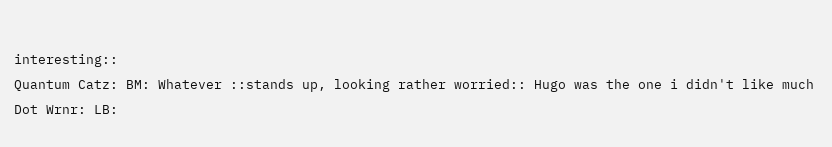interesting::
Quantum Catz: BM: Whatever ::stands up, looking rather worried:: Hugo was the one i didn't like much
Dot Wrnr: LB: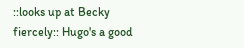::looks up at Becky fiercely:: Hugo's a good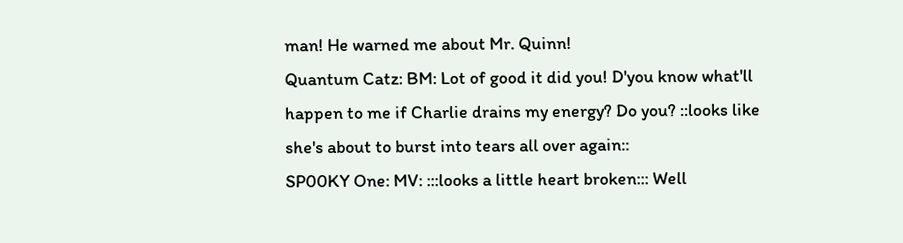man! He warned me about Mr. Quinn!
Quantum Catz: BM: Lot of good it did you! D'you know what'll happen to me if Charlie drains my energy? Do you? ::looks like she's about to burst into tears all over again::
SP00KY One: MV: :::looks a little heart broken::: Well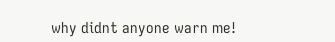why didnt anyone warn me!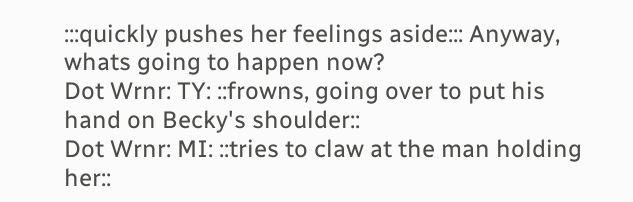:::quickly pushes her feelings aside::: Anyway, whats going to happen now?
Dot Wrnr: TY: ::frowns, going over to put his hand on Becky's shoulder::
Dot Wrnr: MI: ::tries to claw at the man holding her::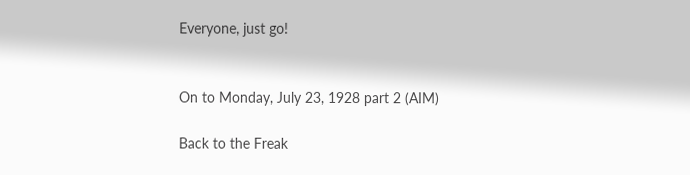Everyone, just go!


On to Monday, July 23, 1928 part 2 (AIM)

Back to the Freak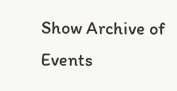Show Archive of Events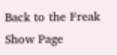Back to the Freak Show Page